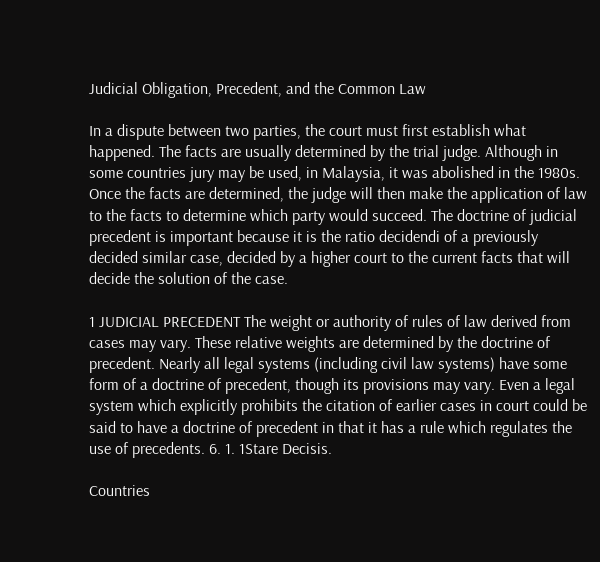Judicial Obligation, Precedent, and the Common Law

In a dispute between two parties, the court must first establish what happened. The facts are usually determined by the trial judge. Although in some countries jury may be used, in Malaysia, it was abolished in the 1980s. Once the facts are determined, the judge will then make the application of law to the facts to determine which party would succeed. The doctrine of judicial precedent is important because it is the ratio decidendi of a previously decided similar case, decided by a higher court to the current facts that will decide the solution of the case.

1 JUDICIAL PRECEDENT The weight or authority of rules of law derived from cases may vary. These relative weights are determined by the doctrine of precedent. Nearly all legal systems (including civil law systems) have some form of a doctrine of precedent, though its provisions may vary. Even a legal system which explicitly prohibits the citation of earlier cases in court could be said to have a doctrine of precedent in that it has a rule which regulates the use of precedents. 6. 1. 1Stare Decisis.

Countries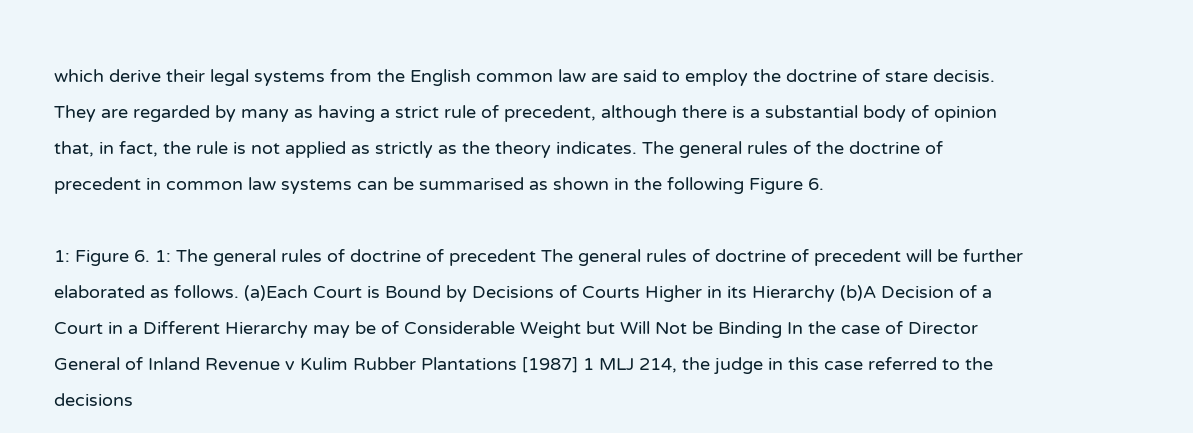which derive their legal systems from the English common law are said to employ the doctrine of stare decisis. They are regarded by many as having a strict rule of precedent, although there is a substantial body of opinion that, in fact, the rule is not applied as strictly as the theory indicates. The general rules of the doctrine of precedent in common law systems can be summarised as shown in the following Figure 6.

1: Figure 6. 1: The general rules of doctrine of precedent The general rules of doctrine of precedent will be further elaborated as follows. (a)Each Court is Bound by Decisions of Courts Higher in its Hierarchy (b)A Decision of a Court in a Different Hierarchy may be of Considerable Weight but Will Not be Binding In the case of Director General of Inland Revenue v Kulim Rubber Plantations [1987] 1 MLJ 214, the judge in this case referred to the decisions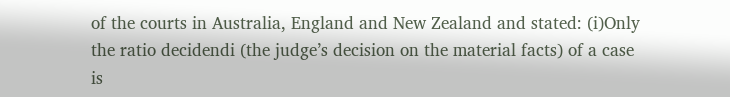of the courts in Australia, England and New Zealand and stated: (i)Only the ratio decidendi (the judge’s decision on the material facts) of a case is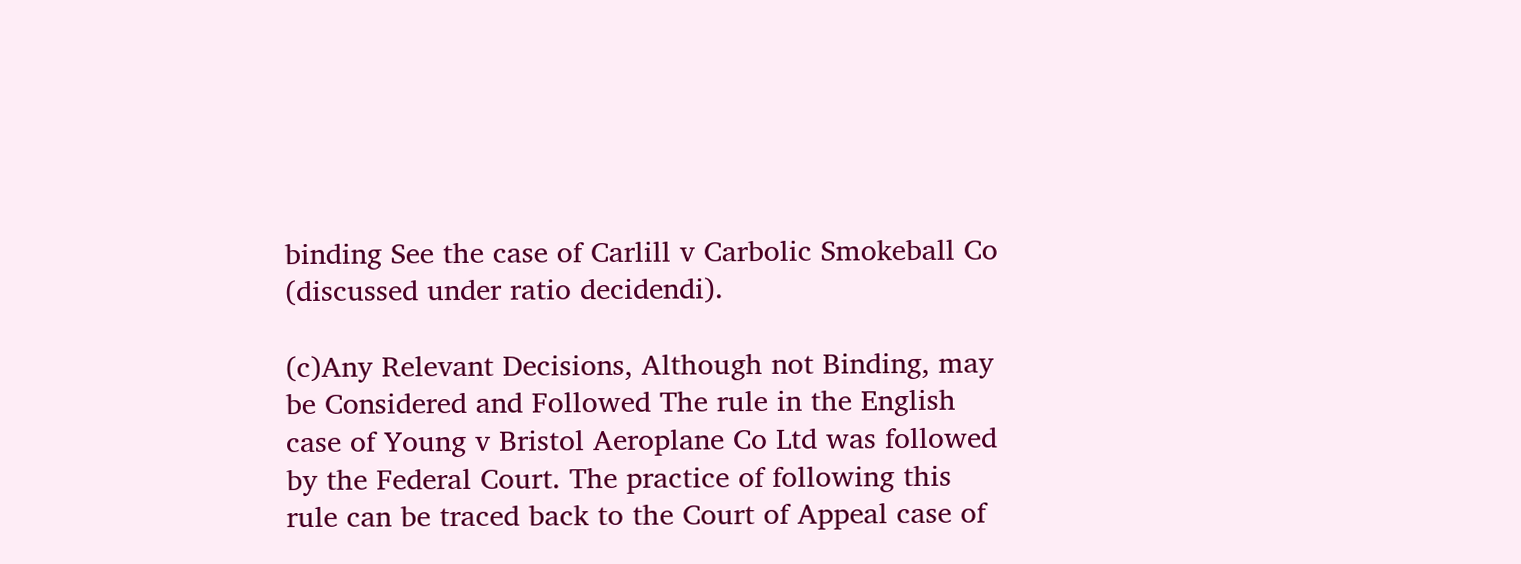binding See the case of Carlill v Carbolic Smokeball Co (discussed under ratio decidendi).

(c)Any Relevant Decisions, Although not Binding, may be Considered and Followed The rule in the English case of Young v Bristol Aeroplane Co Ltd was followed by the Federal Court. The practice of following this rule can be traced back to the Court of Appeal case of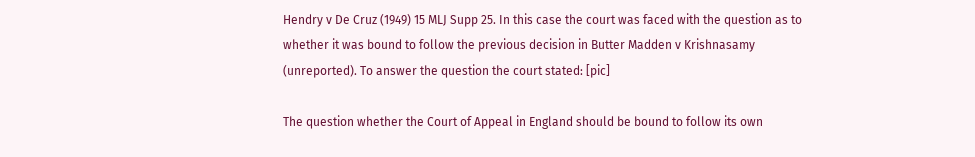Hendry v De Cruz (1949) 15 MLJ Supp 25. In this case the court was faced with the question as to whether it was bound to follow the previous decision in Butter Madden v Krishnasamy (unreported). To answer the question the court stated: [pic]

The question whether the Court of Appeal in England should be bound to follow its own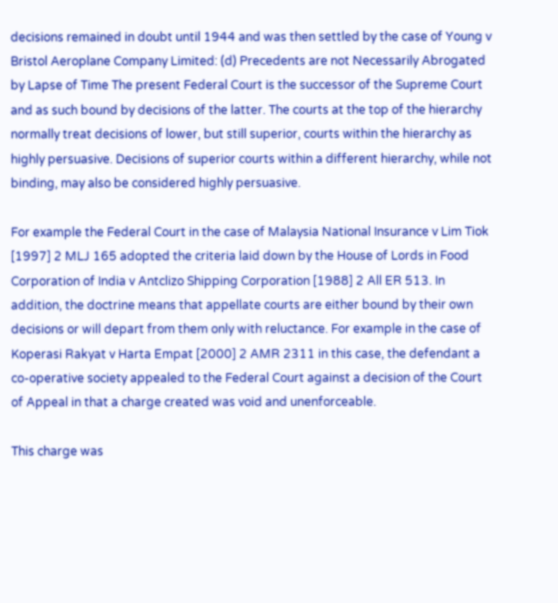decisions remained in doubt until 1944 and was then settled by the case of Young v Bristol Aeroplane Company Limited: (d) Precedents are not Necessarily Abrogated by Lapse of Time The present Federal Court is the successor of the Supreme Court and as such bound by decisions of the latter. The courts at the top of the hierarchy normally treat decisions of lower, but still superior, courts within the hierarchy as highly persuasive. Decisions of superior courts within a different hierarchy, while not binding, may also be considered highly persuasive.

For example the Federal Court in the case of Malaysia National Insurance v Lim Tiok [1997] 2 MLJ 165 adopted the criteria laid down by the House of Lords in Food Corporation of India v Antclizo Shipping Corporation [1988] 2 All ER 513. In addition, the doctrine means that appellate courts are either bound by their own decisions or will depart from them only with reluctance. For example in the case of Koperasi Rakyat v Harta Empat [2000] 2 AMR 2311 in this case, the defendant a co-operative society appealed to the Federal Court against a decision of the Court of Appeal in that a charge created was void and unenforceable.

This charge was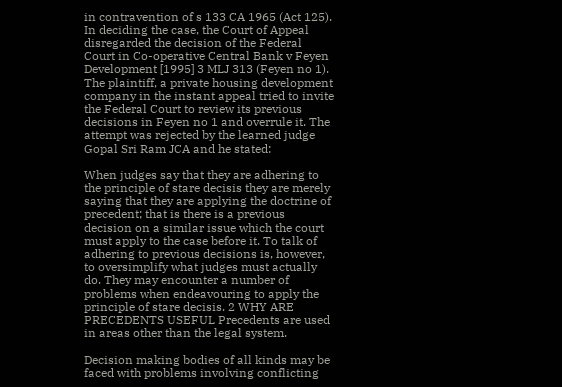in contravention of s 133 CA 1965 (Act 125). In deciding the case, the Court of Appeal disregarded the decision of the Federal Court in Co-operative Central Bank v Feyen Development [1995] 3 MLJ 313 (Feyen no 1). The plaintiff, a private housing development company in the instant appeal tried to invite the Federal Court to review its previous decisions in Feyen no 1 and overrule it. The attempt was rejected by the learned judge Gopal Sri Ram JCA and he stated:

When judges say that they are adhering to the principle of stare decisis they are merely saying that they are applying the doctrine of precedent; that is there is a previous decision on a similar issue which the court must apply to the case before it. To talk of adhering to previous decisions is, however, to oversimplify what judges must actually do. They may encounter a number of problems when endeavouring to apply the principle of stare decisis. 2 WHY ARE PRECEDENTS USEFUL Precedents are used in areas other than the legal system.

Decision making bodies of all kinds may be faced with problems involving conflicting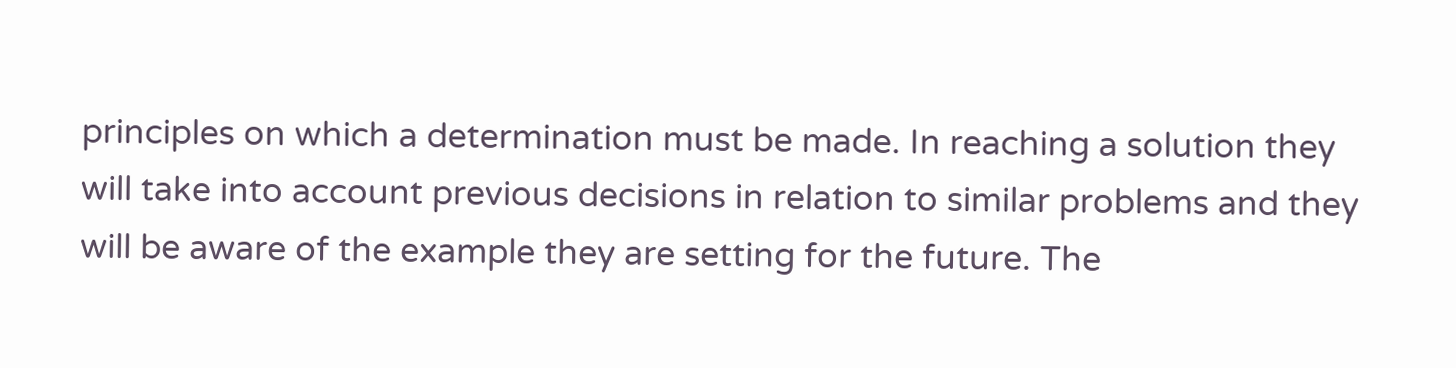principles on which a determination must be made. In reaching a solution they will take into account previous decisions in relation to similar problems and they will be aware of the example they are setting for the future. The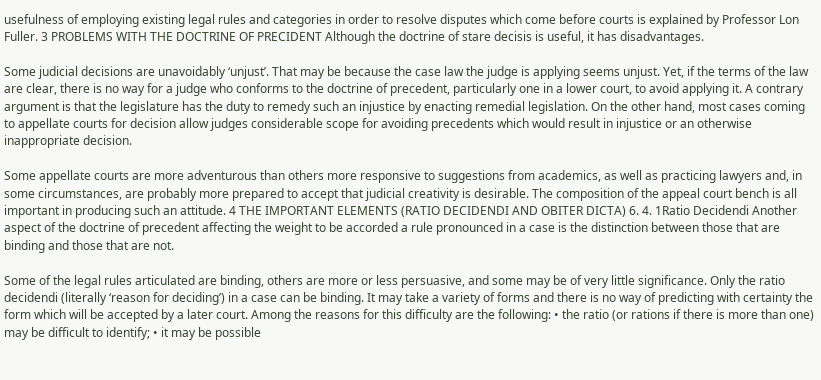usefulness of employing existing legal rules and categories in order to resolve disputes which come before courts is explained by Professor Lon Fuller. 3 PROBLEMS WITH THE DOCTRINE OF PRECIDENT Although the doctrine of stare decisis is useful, it has disadvantages.

Some judicial decisions are unavoidably ‘unjust’. That may be because the case law the judge is applying seems unjust. Yet, if the terms of the law are clear, there is no way for a judge who conforms to the doctrine of precedent, particularly one in a lower court, to avoid applying it. A contrary argument is that the legislature has the duty to remedy such an injustice by enacting remedial legislation. On the other hand, most cases coming to appellate courts for decision allow judges considerable scope for avoiding precedents which would result in injustice or an otherwise inappropriate decision.

Some appellate courts are more adventurous than others more responsive to suggestions from academics, as well as practicing lawyers and, in some circumstances, are probably more prepared to accept that judicial creativity is desirable. The composition of the appeal court bench is all important in producing such an attitude. 4 THE IMPORTANT ELEMENTS (RATIO DECIDENDI AND OBITER DICTA) 6. 4. 1Ratio Decidendi Another aspect of the doctrine of precedent affecting the weight to be accorded a rule pronounced in a case is the distinction between those that are binding and those that are not.

Some of the legal rules articulated are binding, others are more or less persuasive, and some may be of very little significance. Only the ratio decidendi (literally ‘reason for deciding’) in a case can be binding. It may take a variety of forms and there is no way of predicting with certainty the form which will be accepted by a later court. Among the reasons for this difficulty are the following: • the ratio (or rations if there is more than one) may be difficult to identify; • it may be possible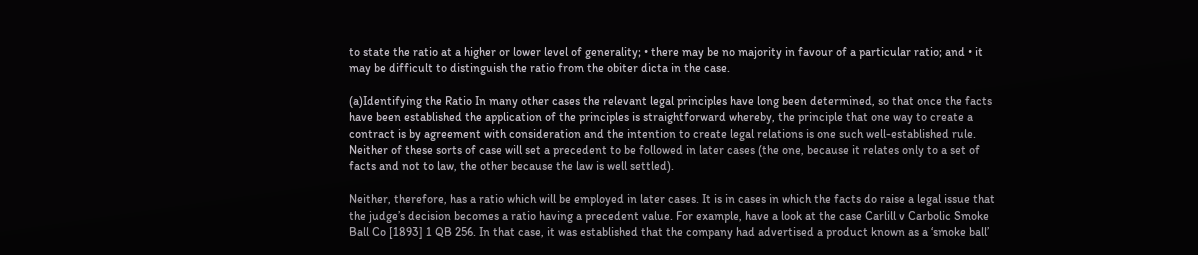to state the ratio at a higher or lower level of generality; • there may be no majority in favour of a particular ratio; and • it may be difficult to distinguish the ratio from the obiter dicta in the case.

(a)Identifying the Ratio In many other cases the relevant legal principles have long been determined, so that once the facts have been established the application of the principles is straightforward whereby, the principle that one way to create a contract is by agreement with consideration and the intention to create legal relations is one such well-established rule. Neither of these sorts of case will set a precedent to be followed in later cases (the one, because it relates only to a set of facts and not to law, the other because the law is well settled).

Neither, therefore, has a ratio which will be employed in later cases. It is in cases in which the facts do raise a legal issue that the judge’s decision becomes a ratio having a precedent value. For example, have a look at the case Carlill v Carbolic Smoke Ball Co [1893] 1 QB 256. In that case, it was established that the company had advertised a product known as a ‘smoke ball’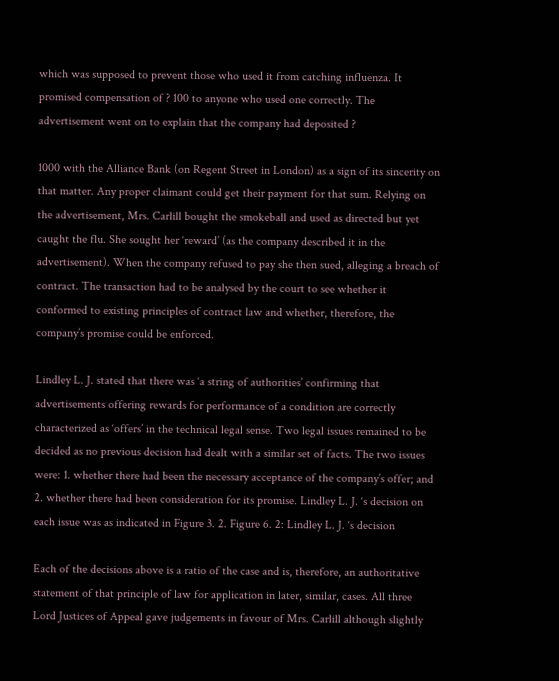which was supposed to prevent those who used it from catching influenza. It promised compensation of ? 100 to anyone who used one correctly. The advertisement went on to explain that the company had deposited ?

1000 with the Alliance Bank (on Regent Street in London) as a sign of its sincerity on that matter. Any proper claimant could get their payment for that sum. Relying on the advertisement, Mrs. Carlill bought the smokeball and used as directed but yet caught the flu. She sought her ‘reward’ (as the company described it in the advertisement). When the company refused to pay she then sued, alleging a breach of contract. The transaction had to be analysed by the court to see whether it conformed to existing principles of contract law and whether, therefore, the company’s promise could be enforced.

Lindley L. J. stated that there was ‘a string of authorities’ confirming that advertisements offering rewards for performance of a condition are correctly characterized as ‘offers’ in the technical legal sense. Two legal issues remained to be decided as no previous decision had dealt with a similar set of facts. The two issues were: 1. whether there had been the necessary acceptance of the company’s offer; and 2. whether there had been consideration for its promise. Lindley L. J. ‘s decision on each issue was as indicated in Figure 3. 2. Figure 6. 2: Lindley L. J. ‘s decision

Each of the decisions above is a ratio of the case and is, therefore, an authoritative statement of that principle of law for application in later, similar, cases. All three Lord Justices of Appeal gave judgements in favour of Mrs. Carlill although slightly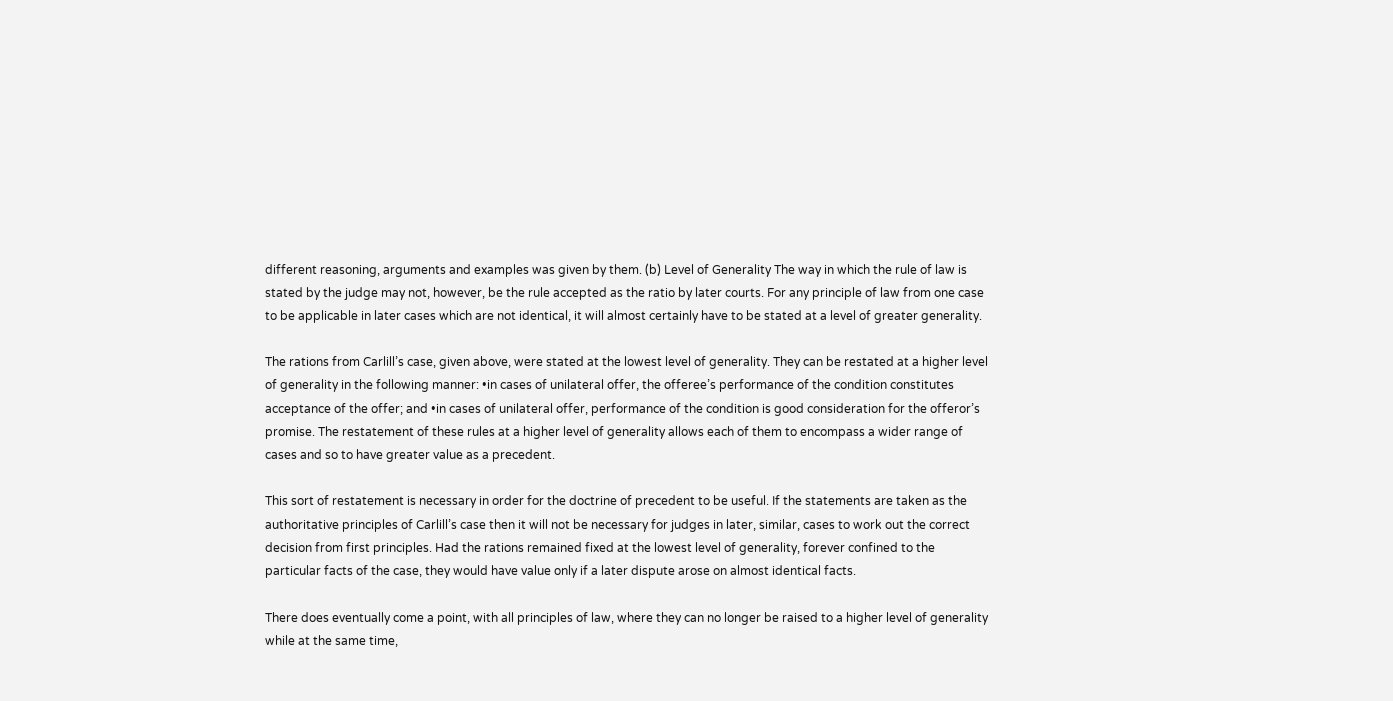different reasoning, arguments and examples was given by them. (b) Level of Generality The way in which the rule of law is stated by the judge may not, however, be the rule accepted as the ratio by later courts. For any principle of law from one case to be applicable in later cases which are not identical, it will almost certainly have to be stated at a level of greater generality.

The rations from Carlill’s case, given above, were stated at the lowest level of generality. They can be restated at a higher level of generality in the following manner: •in cases of unilateral offer, the offeree’s performance of the condition constitutes acceptance of the offer; and •in cases of unilateral offer, performance of the condition is good consideration for the offeror’s promise. The restatement of these rules at a higher level of generality allows each of them to encompass a wider range of cases and so to have greater value as a precedent.

This sort of restatement is necessary in order for the doctrine of precedent to be useful. If the statements are taken as the authoritative principles of Carlill’s case then it will not be necessary for judges in later, similar, cases to work out the correct decision from first principles. Had the rations remained fixed at the lowest level of generality, forever confined to the particular facts of the case, they would have value only if a later dispute arose on almost identical facts.

There does eventually come a point, with all principles of law, where they can no longer be raised to a higher level of generality while at the same time,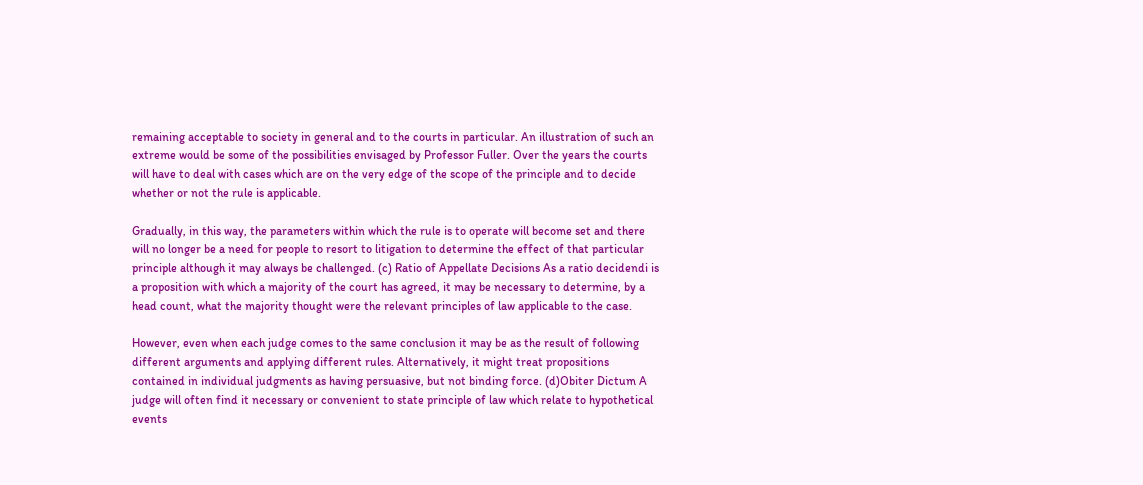remaining acceptable to society in general and to the courts in particular. An illustration of such an extreme would be some of the possibilities envisaged by Professor Fuller. Over the years the courts will have to deal with cases which are on the very edge of the scope of the principle and to decide whether or not the rule is applicable.

Gradually, in this way, the parameters within which the rule is to operate will become set and there will no longer be a need for people to resort to litigation to determine the effect of that particular principle although it may always be challenged. (c) Ratio of Appellate Decisions As a ratio decidendi is a proposition with which a majority of the court has agreed, it may be necessary to determine, by a head count, what the majority thought were the relevant principles of law applicable to the case.

However, even when each judge comes to the same conclusion it may be as the result of following different arguments and applying different rules. Alternatively, it might treat propositions contained in individual judgments as having persuasive, but not binding force. (d)Obiter Dictum A judge will often find it necessary or convenient to state principle of law which relate to hypothetical events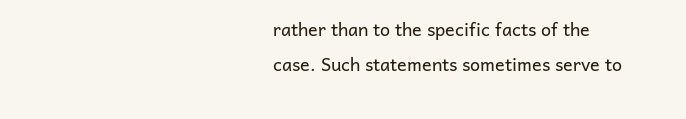rather than to the specific facts of the case. Such statements sometimes serve to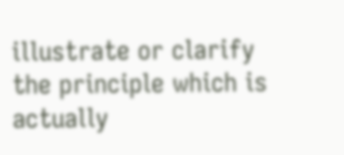illustrate or clarify the principle which is actually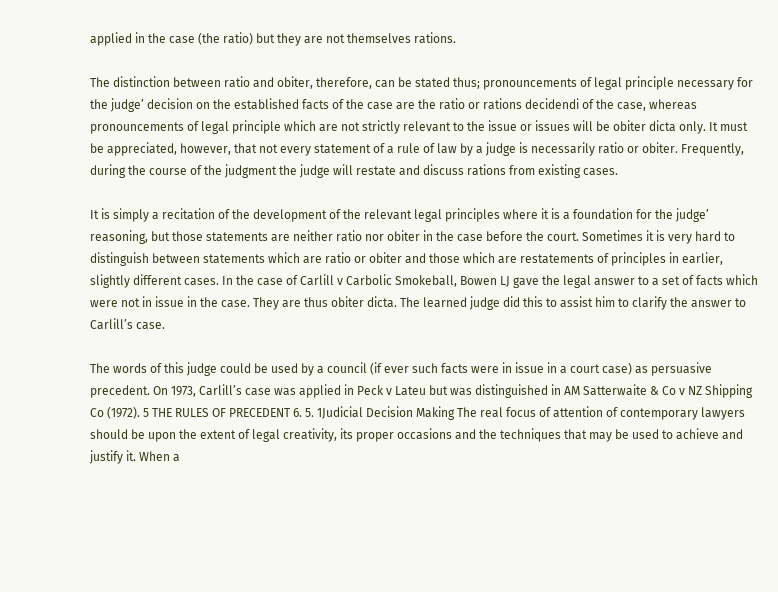applied in the case (the ratio) but they are not themselves rations.

The distinction between ratio and obiter, therefore, can be stated thus; pronouncements of legal principle necessary for the judge’ decision on the established facts of the case are the ratio or rations decidendi of the case, whereas pronouncements of legal principle which are not strictly relevant to the issue or issues will be obiter dicta only. It must be appreciated, however, that not every statement of a rule of law by a judge is necessarily ratio or obiter. Frequently, during the course of the judgment the judge will restate and discuss rations from existing cases.

It is simply a recitation of the development of the relevant legal principles where it is a foundation for the judge’ reasoning, but those statements are neither ratio nor obiter in the case before the court. Sometimes it is very hard to distinguish between statements which are ratio or obiter and those which are restatements of principles in earlier, slightly different cases. In the case of Carlill v Carbolic Smokeball, Bowen LJ gave the legal answer to a set of facts which were not in issue in the case. They are thus obiter dicta. The learned judge did this to assist him to clarify the answer to Carlill’s case.

The words of this judge could be used by a council (if ever such facts were in issue in a court case) as persuasive precedent. On 1973, Carlill’s case was applied in Peck v Lateu but was distinguished in AM Satterwaite & Co v NZ Shipping Co (1972). 5 THE RULES OF PRECEDENT 6. 5. 1Judicial Decision Making The real focus of attention of contemporary lawyers should be upon the extent of legal creativity, its proper occasions and the techniques that may be used to achieve and justify it. When a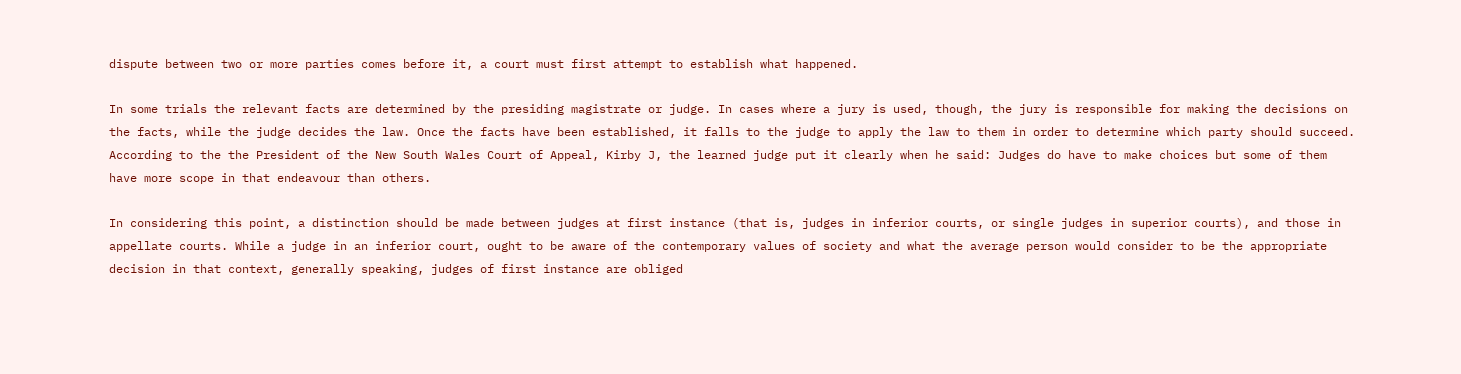dispute between two or more parties comes before it, a court must first attempt to establish what happened.

In some trials the relevant facts are determined by the presiding magistrate or judge. In cases where a jury is used, though, the jury is responsible for making the decisions on the facts, while the judge decides the law. Once the facts have been established, it falls to the judge to apply the law to them in order to determine which party should succeed. According to the the President of the New South Wales Court of Appeal, Kirby J, the learned judge put it clearly when he said: Judges do have to make choices but some of them have more scope in that endeavour than others.

In considering this point, a distinction should be made between judges at first instance (that is, judges in inferior courts, or single judges in superior courts), and those in appellate courts. While a judge in an inferior court, ought to be aware of the contemporary values of society and what the average person would consider to be the appropriate decision in that context, generally speaking, judges of first instance are obliged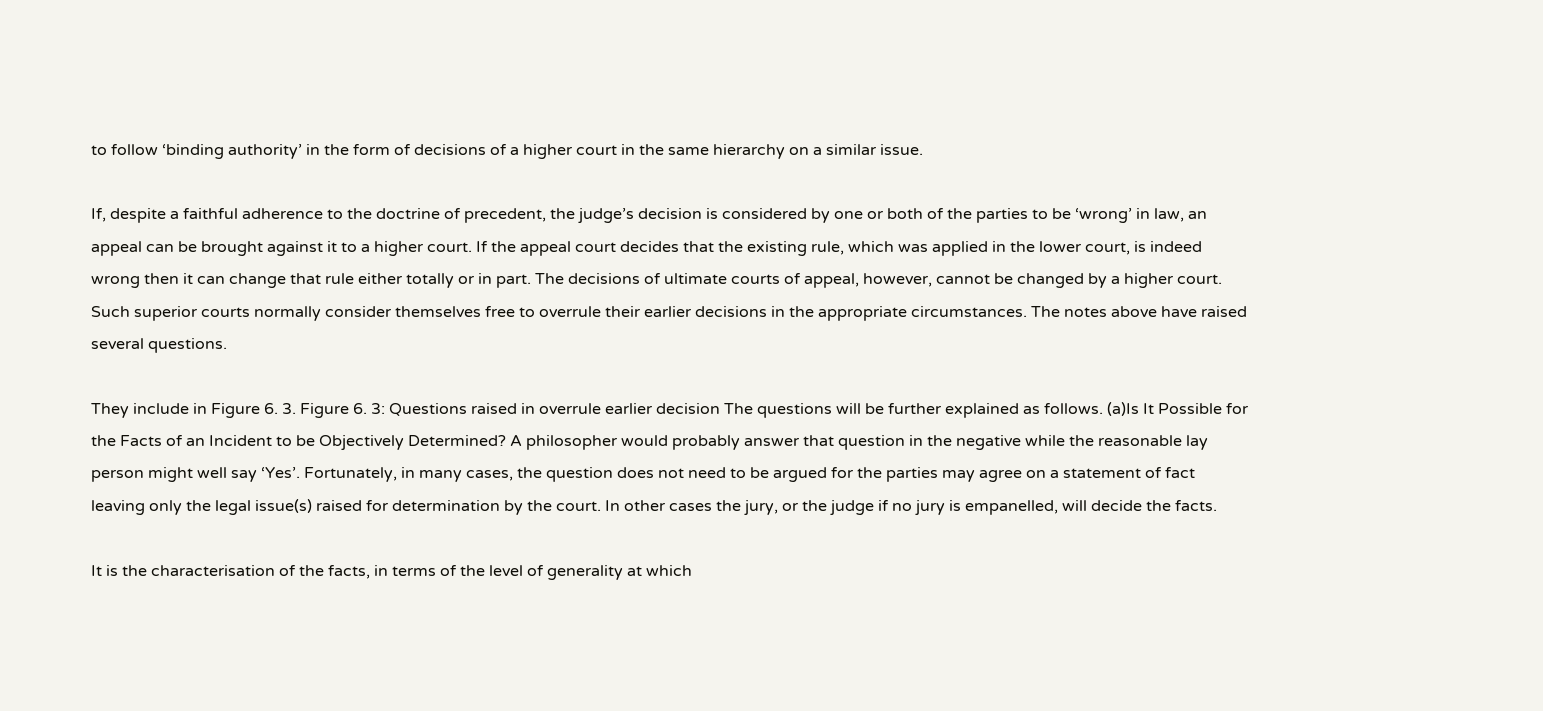to follow ‘binding authority’ in the form of decisions of a higher court in the same hierarchy on a similar issue.

If, despite a faithful adherence to the doctrine of precedent, the judge’s decision is considered by one or both of the parties to be ‘wrong’ in law, an appeal can be brought against it to a higher court. If the appeal court decides that the existing rule, which was applied in the lower court, is indeed wrong then it can change that rule either totally or in part. The decisions of ultimate courts of appeal, however, cannot be changed by a higher court. Such superior courts normally consider themselves free to overrule their earlier decisions in the appropriate circumstances. The notes above have raised several questions.

They include in Figure 6. 3. Figure 6. 3: Questions raised in overrule earlier decision The questions will be further explained as follows. (a)Is It Possible for the Facts of an Incident to be Objectively Determined? A philosopher would probably answer that question in the negative while the reasonable lay person might well say ‘Yes’. Fortunately, in many cases, the question does not need to be argued for the parties may agree on a statement of fact leaving only the legal issue(s) raised for determination by the court. In other cases the jury, or the judge if no jury is empanelled, will decide the facts.

It is the characterisation of the facts, in terms of the level of generality at which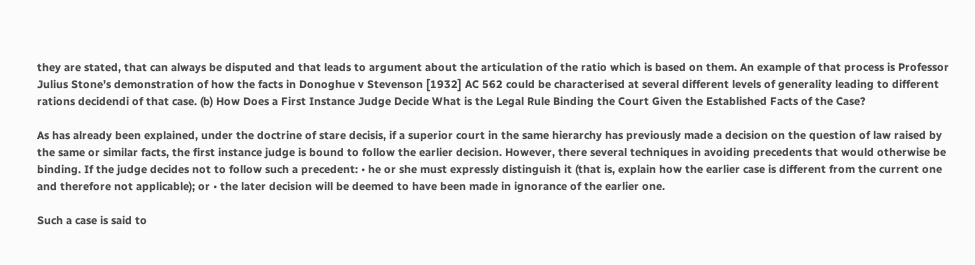they are stated, that can always be disputed and that leads to argument about the articulation of the ratio which is based on them. An example of that process is Professor Julius Stone’s demonstration of how the facts in Donoghue v Stevenson [1932] AC 562 could be characterised at several different levels of generality leading to different rations decidendi of that case. (b) How Does a First Instance Judge Decide What is the Legal Rule Binding the Court Given the Established Facts of the Case?

As has already been explained, under the doctrine of stare decisis, if a superior court in the same hierarchy has previously made a decision on the question of law raised by the same or similar facts, the first instance judge is bound to follow the earlier decision. However, there several techniques in avoiding precedents that would otherwise be binding. If the judge decides not to follow such a precedent: • he or she must expressly distinguish it (that is, explain how the earlier case is different from the current one and therefore not applicable); or • the later decision will be deemed to have been made in ignorance of the earlier one.

Such a case is said to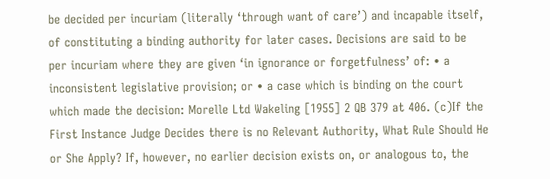be decided per incuriam (literally ‘through want of care’) and incapable itself, of constituting a binding authority for later cases. Decisions are said to be per incuriam where they are given ‘in ignorance or forgetfulness’ of: • a inconsistent legislative provision; or • a case which is binding on the court which made the decision: Morelle Ltd Wakeling [1955] 2 QB 379 at 406. (c)If the First Instance Judge Decides there is no Relevant Authority, What Rule Should He or She Apply? If, however, no earlier decision exists on, or analogous to, the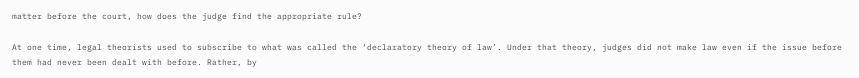matter before the court, how does the judge find the appropriate rule?

At one time, legal theorists used to subscribe to what was called the ‘declaratory theory of law’. Under that theory, judges did not make law even if the issue before them had never been dealt with before. Rather, by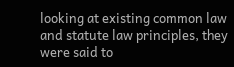looking at existing common law and statute law principles, they were said to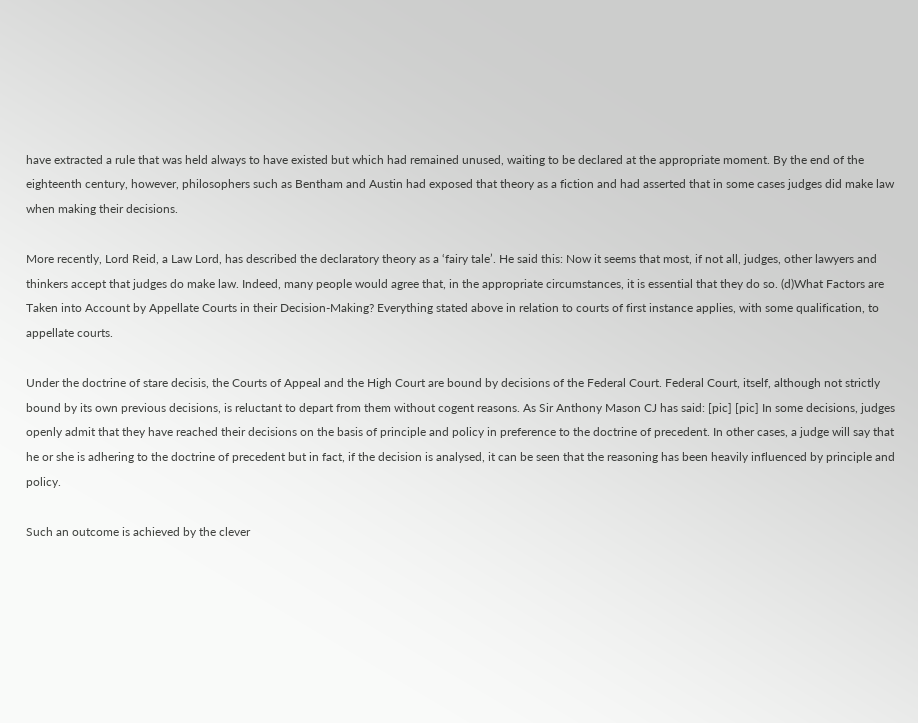have extracted a rule that was held always to have existed but which had remained unused, waiting to be declared at the appropriate moment. By the end of the eighteenth century, however, philosophers such as Bentham and Austin had exposed that theory as a fiction and had asserted that in some cases judges did make law when making their decisions.

More recently, Lord Reid, a Law Lord, has described the declaratory theory as a ‘fairy tale’. He said this: Now it seems that most, if not all, judges, other lawyers and thinkers accept that judges do make law. Indeed, many people would agree that, in the appropriate circumstances, it is essential that they do so. (d)What Factors are Taken into Account by Appellate Courts in their Decision-Making? Everything stated above in relation to courts of first instance applies, with some qualification, to appellate courts.

Under the doctrine of stare decisis, the Courts of Appeal and the High Court are bound by decisions of the Federal Court. Federal Court, itself, although not strictly bound by its own previous decisions, is reluctant to depart from them without cogent reasons. As Sir Anthony Mason CJ has said: [pic] [pic] In some decisions, judges openly admit that they have reached their decisions on the basis of principle and policy in preference to the doctrine of precedent. In other cases, a judge will say that he or she is adhering to the doctrine of precedent but in fact, if the decision is analysed, it can be seen that the reasoning has been heavily influenced by principle and policy.

Such an outcome is achieved by the clever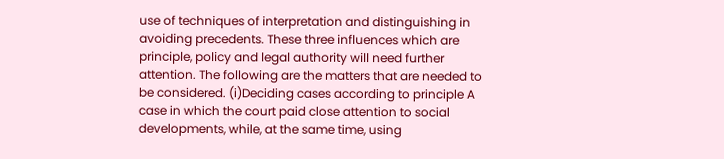use of techniques of interpretation and distinguishing in avoiding precedents. These three influences which are principle, policy and legal authority will need further attention. The following are the matters that are needed to be considered. (i)Deciding cases according to principle A case in which the court paid close attention to social developments, while, at the same time, using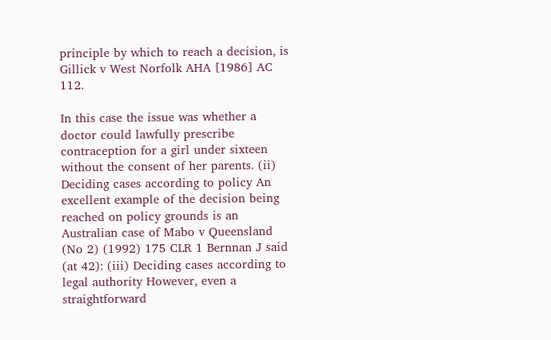principle by which to reach a decision, is Gillick v West Norfolk AHA [1986] AC 112.

In this case the issue was whether a doctor could lawfully prescribe contraception for a girl under sixteen without the consent of her parents. (ii) Deciding cases according to policy An excellent example of the decision being reached on policy grounds is an Australian case of Mabo v Queensland (No 2) (1992) 175 CLR 1 Bernnan J said (at 42): (iii) Deciding cases according to legal authority However, even a straightforward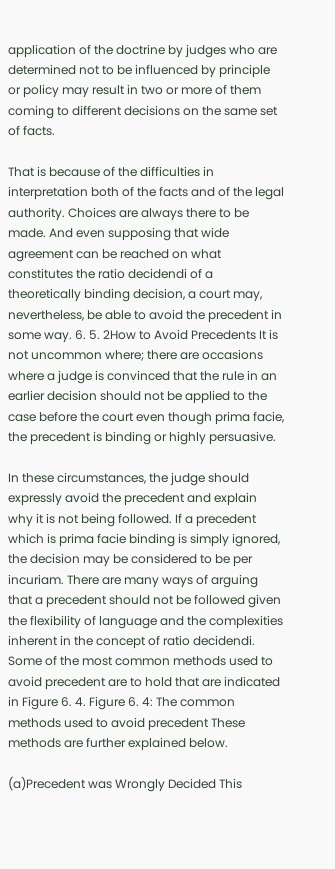application of the doctrine by judges who are determined not to be influenced by principle or policy may result in two or more of them coming to different decisions on the same set of facts.

That is because of the difficulties in interpretation both of the facts and of the legal authority. Choices are always there to be made. And even supposing that wide agreement can be reached on what constitutes the ratio decidendi of a theoretically binding decision, a court may, nevertheless, be able to avoid the precedent in some way. 6. 5. 2How to Avoid Precedents It is not uncommon where; there are occasions where a judge is convinced that the rule in an earlier decision should not be applied to the case before the court even though prima facie, the precedent is binding or highly persuasive.

In these circumstances, the judge should expressly avoid the precedent and explain why it is not being followed. If a precedent which is prima facie binding is simply ignored, the decision may be considered to be per incuriam. There are many ways of arguing that a precedent should not be followed given the flexibility of language and the complexities inherent in the concept of ratio decidendi. Some of the most common methods used to avoid precedent are to hold that are indicated in Figure 6. 4. Figure 6. 4: The common methods used to avoid precedent These methods are further explained below.

(a)Precedent was Wrongly Decided This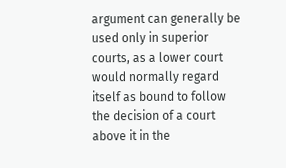argument can generally be used only in superior courts, as a lower court would normally regard itself as bound to follow the decision of a court above it in the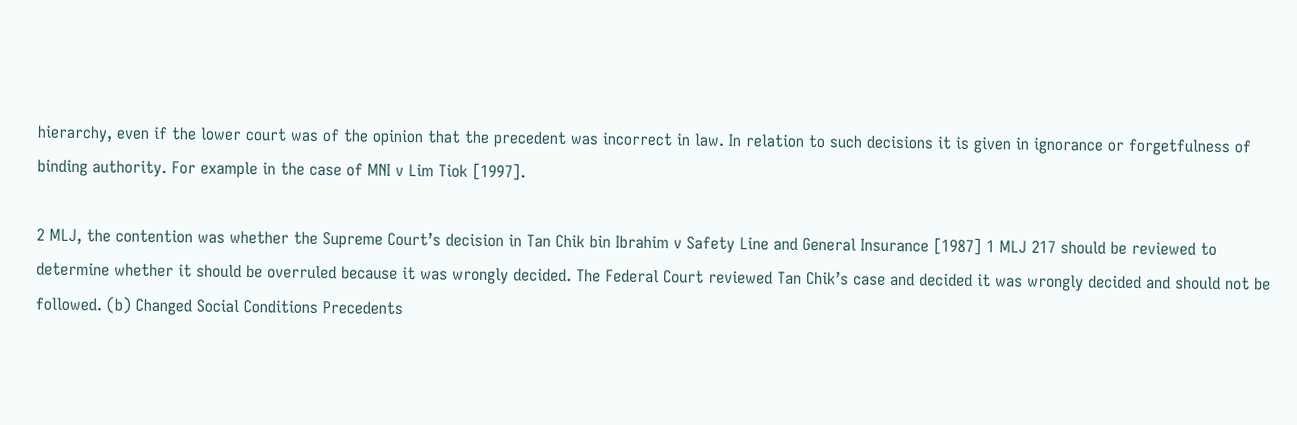hierarchy, even if the lower court was of the opinion that the precedent was incorrect in law. In relation to such decisions it is given in ignorance or forgetfulness of binding authority. For example in the case of MNI v Lim Tiok [1997].

2 MLJ, the contention was whether the Supreme Court’s decision in Tan Chik bin Ibrahim v Safety Line and General Insurance [1987] 1 MLJ 217 should be reviewed to determine whether it should be overruled because it was wrongly decided. The Federal Court reviewed Tan Chik’s case and decided it was wrongly decided and should not be followed. (b) Changed Social Conditions Precedents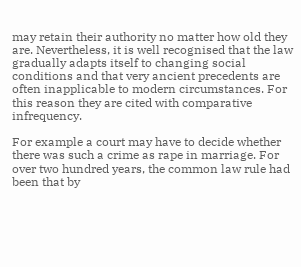may retain their authority no matter how old they are. Nevertheless, it is well recognised that the law gradually adapts itself to changing social conditions and that very ancient precedents are often inapplicable to modern circumstances. For this reason they are cited with comparative infrequency.

For example a court may have to decide whether there was such a crime as rape in marriage. For over two hundred years, the common law rule had been that by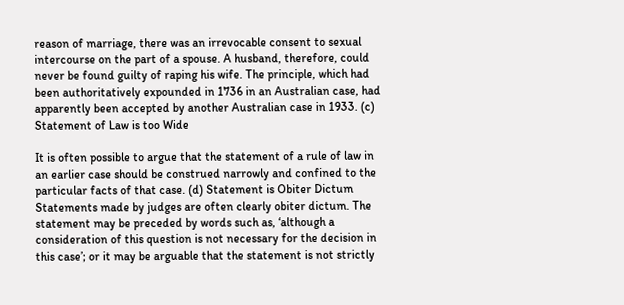reason of marriage, there was an irrevocable consent to sexual intercourse on the part of a spouse. A husband, therefore, could never be found guilty of raping his wife. The principle, which had been authoritatively expounded in 1736 in an Australian case, had apparently been accepted by another Australian case in 1933. (c) Statement of Law is too Wide

It is often possible to argue that the statement of a rule of law in an earlier case should be construed narrowly and confined to the particular facts of that case. (d) Statement is Obiter Dictum Statements made by judges are often clearly obiter dictum. The statement may be preceded by words such as, ‘although a consideration of this question is not necessary for the decision in this case’; or it may be arguable that the statement is not strictly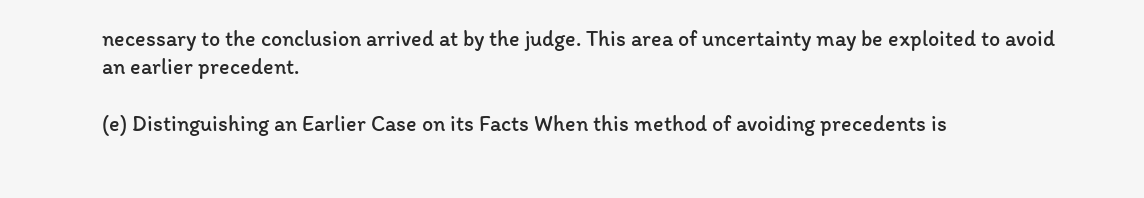necessary to the conclusion arrived at by the judge. This area of uncertainty may be exploited to avoid an earlier precedent.

(e) Distinguishing an Earlier Case on its Facts When this method of avoiding precedents is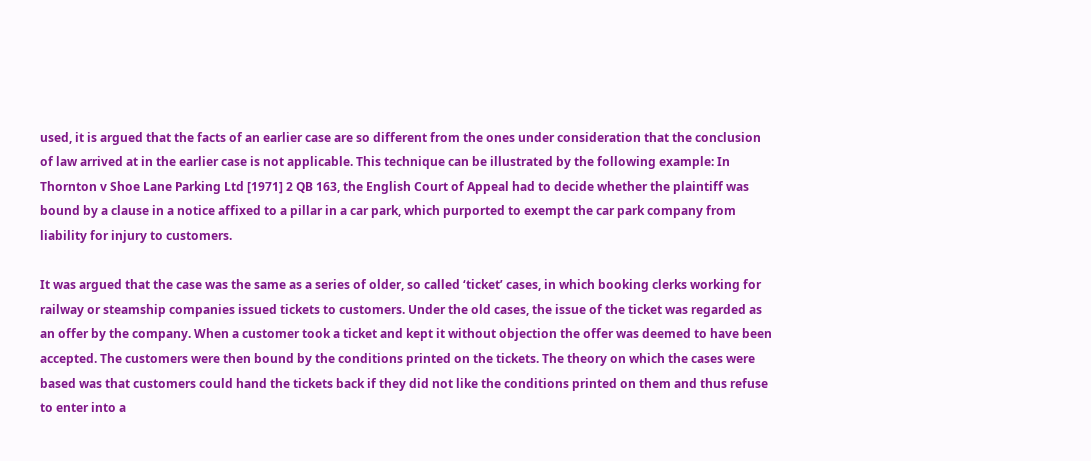used, it is argued that the facts of an earlier case are so different from the ones under consideration that the conclusion of law arrived at in the earlier case is not applicable. This technique can be illustrated by the following example: In Thornton v Shoe Lane Parking Ltd [1971] 2 QB 163, the English Court of Appeal had to decide whether the plaintiff was bound by a clause in a notice affixed to a pillar in a car park, which purported to exempt the car park company from liability for injury to customers.

It was argued that the case was the same as a series of older, so called ‘ticket’ cases, in which booking clerks working for railway or steamship companies issued tickets to customers. Under the old cases, the issue of the ticket was regarded as an offer by the company. When a customer took a ticket and kept it without objection the offer was deemed to have been accepted. The customers were then bound by the conditions printed on the tickets. The theory on which the cases were based was that customers could hand the tickets back if they did not like the conditions printed on them and thus refuse to enter into a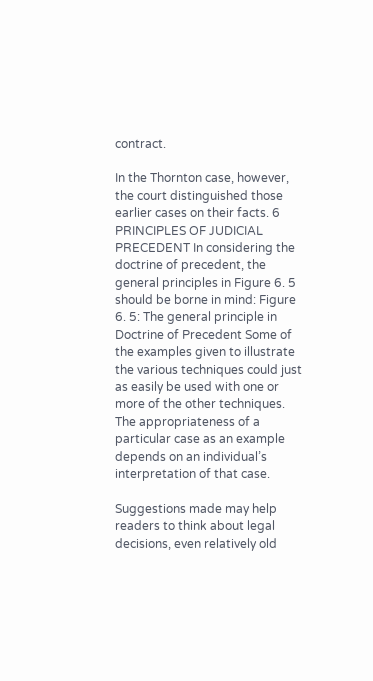contract.

In the Thornton case, however, the court distinguished those earlier cases on their facts. 6 PRINCIPLES OF JUDICIAL PRECEDENT In considering the doctrine of precedent, the general principles in Figure 6. 5 should be borne in mind: Figure 6. 5: The general principle in Doctrine of Precedent Some of the examples given to illustrate the various techniques could just as easily be used with one or more of the other techniques. The appropriateness of a particular case as an example depends on an individual’s interpretation of that case.

Suggestions made may help readers to think about legal decisions, even relatively old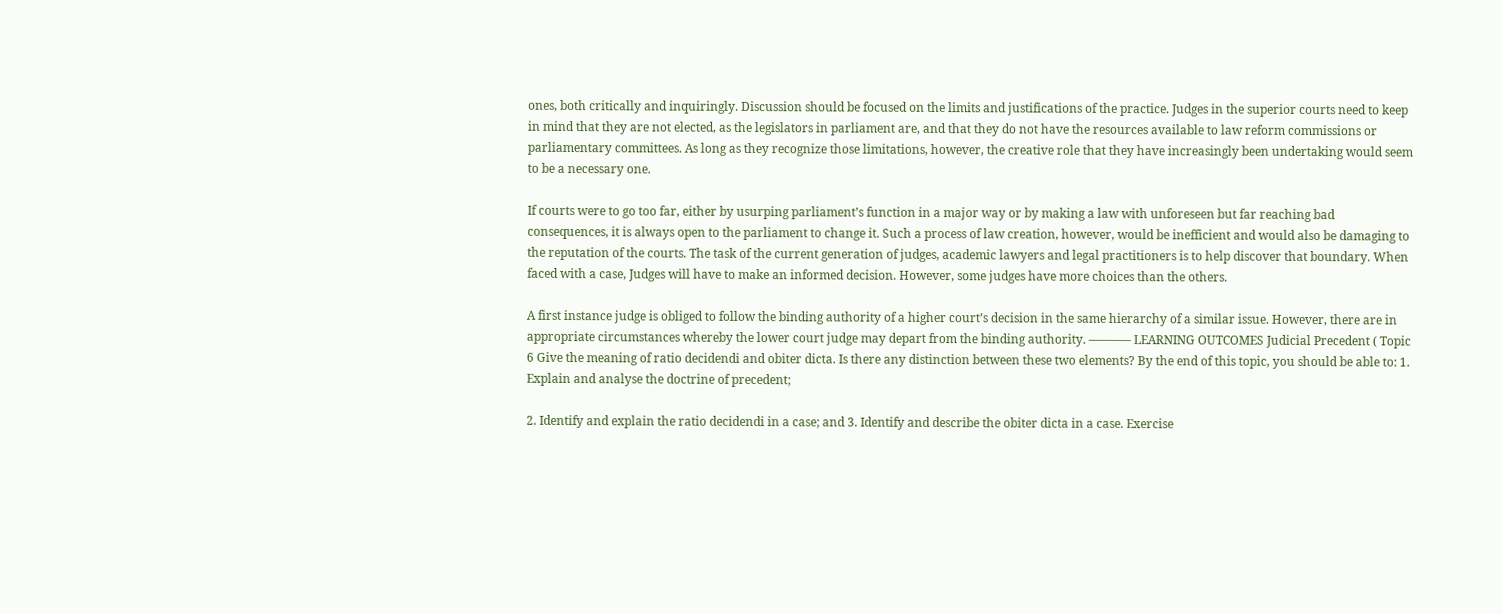ones, both critically and inquiringly. Discussion should be focused on the limits and justifications of the practice. Judges in the superior courts need to keep in mind that they are not elected, as the legislators in parliament are, and that they do not have the resources available to law reform commissions or parliamentary committees. As long as they recognize those limitations, however, the creative role that they have increasingly been undertaking would seem to be a necessary one.

If courts were to go too far, either by usurping parliament’s function in a major way or by making a law with unforeseen but far reaching bad consequences, it is always open to the parliament to change it. Such a process of law creation, however, would be inefficient and would also be damaging to the reputation of the courts. The task of the current generation of judges, academic lawyers and legal practitioners is to help discover that boundary. When faced with a case, Judges will have to make an informed decision. However, some judges have more choices than the others.

A first instance judge is obliged to follow the binding authority of a higher court’s decision in the same hierarchy of a similar issue. However, there are in appropriate circumstances whereby the lower court judge may depart from the binding authority. ———– LEARNING OUTCOMES Judicial Precedent ( Topic 6 Give the meaning of ratio decidendi and obiter dicta. Is there any distinction between these two elements? By the end of this topic, you should be able to: 1. Explain and analyse the doctrine of precedent;

2. Identify and explain the ratio decidendi in a case; and 3. Identify and describe the obiter dicta in a case. Exercise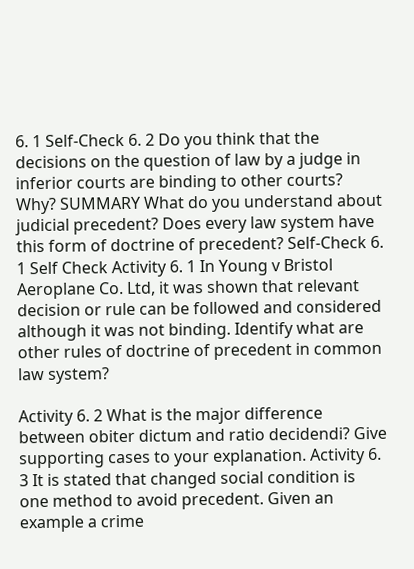6. 1 Self-Check 6. 2 Do you think that the decisions on the question of law by a judge in inferior courts are binding to other courts? Why? SUMMARY What do you understand about judicial precedent? Does every law system have this form of doctrine of precedent? Self-Check 6. 1 Self Check Activity 6. 1 In Young v Bristol Aeroplane Co. Ltd, it was shown that relevant decision or rule can be followed and considered although it was not binding. Identify what are other rules of doctrine of precedent in common law system?

Activity 6. 2 What is the major difference between obiter dictum and ratio decidendi? Give supporting cases to your explanation. Activity 6. 3 It is stated that changed social condition is one method to avoid precedent. Given an example a crime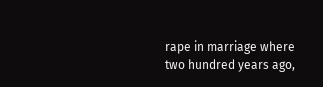rape in marriage where two hundred years ago,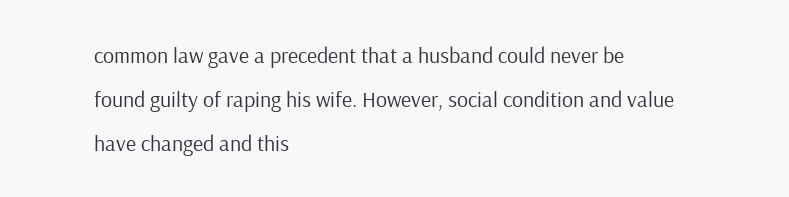common law gave a precedent that a husband could never be found guilty of raping his wife. However, social condition and value have changed and this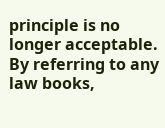principle is no longer acceptable. By referring to any law books,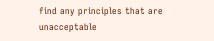find any principles that are unacceptable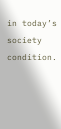in today’s society condition.